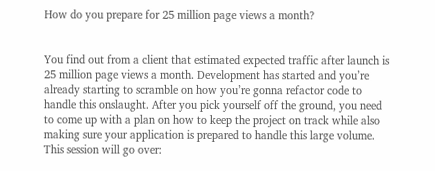How do you prepare for 25 million page views a month?


You find out from a client that estimated expected traffic after launch is 25 million page views a month. Development has started and you’re already starting to scramble on how you’re gonna refactor code to handle this onslaught. After you pick yourself off the ground, you need to come up with a plan on how to keep the project on track while also making sure your application is prepared to handle this large volume. This session will go over: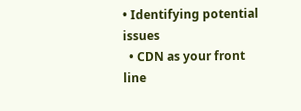• Identifying potential issues
  • CDN as your front line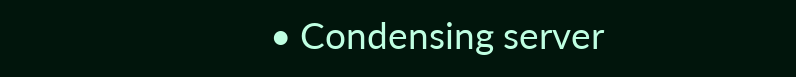• Condensing server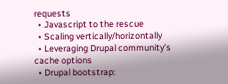requests
  • Javascript to the rescue
  • Scaling vertically/horizontally
  • Leveraging Drupal community’s cache options
  • Drupal bootstrap: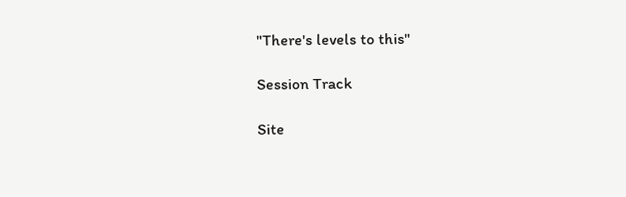"There's levels to this"

Session Track

Site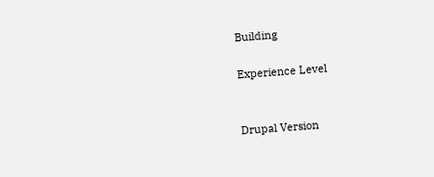Building

Experience Level


Drupal Version